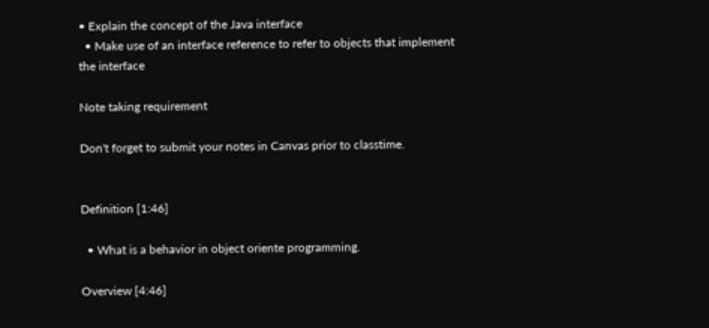• Explain the concept of the Java interface
  • Make use of an interface reference to refer to objects that implement the interface

Note taking requirement

Don't forget to submit your notes in Canvas prior to classtime.


Definition [1:46]

  • What is a behavior in object oriente programming.

Overview [4:46]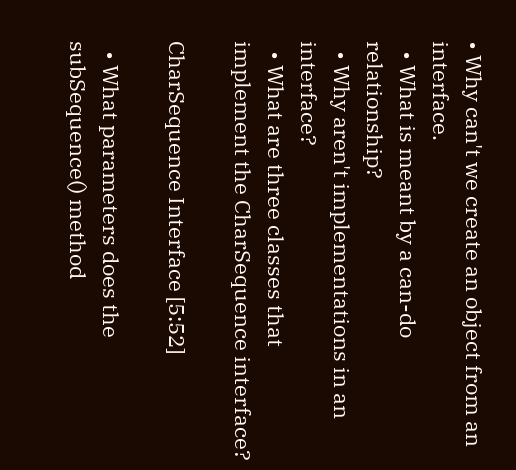• Why can't we create an object from an interface.
  • What is meant by a can-do relationship?
  • Why aren't implementations in an interface?
  • What are three classes that implement the CharSequence interface?

CharSequence Interface [5:52]

  • What parameters does the subSequence() method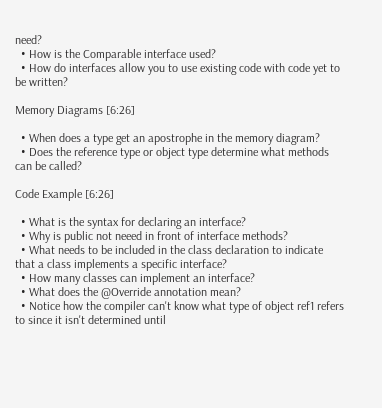need?
  • How is the Comparable interface used?
  • How do interfaces allow you to use existing code with code yet to be written?

Memory Diagrams [6:26]

  • When does a type get an apostrophe in the memory diagram?
  • Does the reference type or object type determine what methods can be called?

Code Example [6:26]

  • What is the syntax for declaring an interface?
  • Why is public not neeed in front of interface methods?
  • What needs to be included in the class declaration to indicate that a class implements a specific interface?
  • How many classes can implement an interface?
  • What does the @Override annotation mean?
  • Notice how the compiler can't know what type of object ref1 refers to since it isn't determined until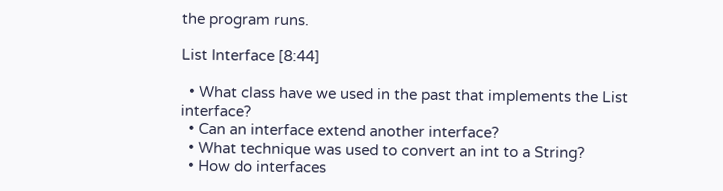the program runs.

List Interface [8:44]

  • What class have we used in the past that implements the List interface?
  • Can an interface extend another interface?
  • What technique was used to convert an int to a String?
  • How do interfaces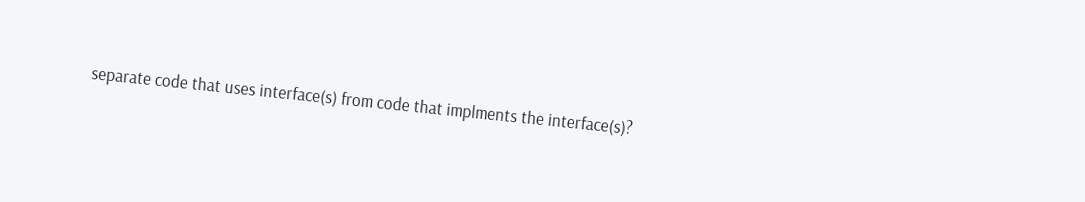separate code that uses interface(s) from code that implments the interface(s)?